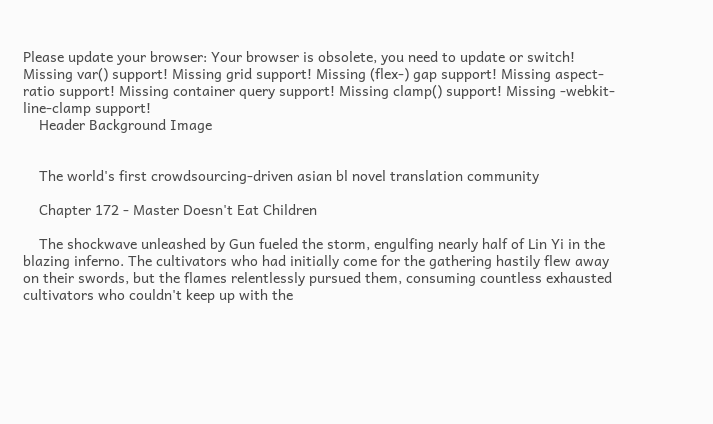Please update your browser: Your browser is obsolete, you need to update or switch! Missing var() support! Missing grid support! Missing (flex-) gap support! Missing aspect-ratio support! Missing container query support! Missing clamp() support! Missing -webkit-line-clamp support!
    Header Background Image


    The world's first crowdsourcing-driven asian bl novel translation community

    Chapter 172 - Master Doesn't Eat Children

    The shockwave unleashed by Gun fueled the storm, engulfing nearly half of Lin Yi in the blazing inferno. The cultivators who had initially come for the gathering hastily flew away on their swords, but the flames relentlessly pursued them, consuming countless exhausted cultivators who couldn't keep up with the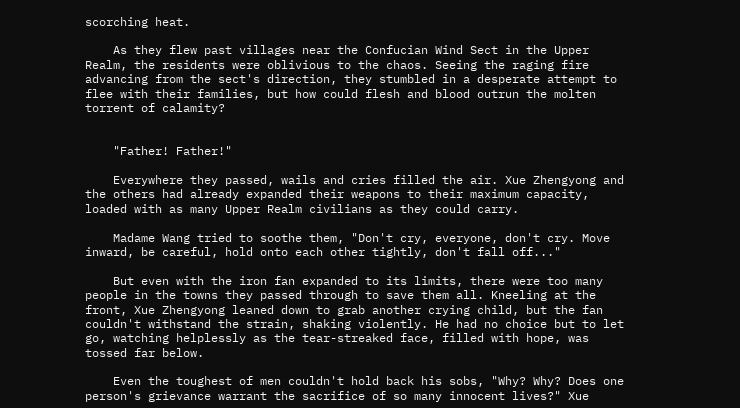scorching heat.

    As they flew past villages near the Confucian Wind Sect in the Upper Realm, the residents were oblivious to the chaos. Seeing the raging fire advancing from the sect's direction, they stumbled in a desperate attempt to flee with their families, but how could flesh and blood outrun the molten torrent of calamity?


    "Father! Father!"

    Everywhere they passed, wails and cries filled the air. Xue Zhengyong and the others had already expanded their weapons to their maximum capacity, loaded with as many Upper Realm civilians as they could carry.

    Madame Wang tried to soothe them, "Don't cry, everyone, don't cry. Move inward, be careful, hold onto each other tightly, don't fall off..."

    But even with the iron fan expanded to its limits, there were too many people in the towns they passed through to save them all. Kneeling at the front, Xue Zhengyong leaned down to grab another crying child, but the fan couldn't withstand the strain, shaking violently. He had no choice but to let go, watching helplessly as the tear-streaked face, filled with hope, was tossed far below.

    Even the toughest of men couldn't hold back his sobs, "Why? Why? Does one person's grievance warrant the sacrifice of so many innocent lives?" Xue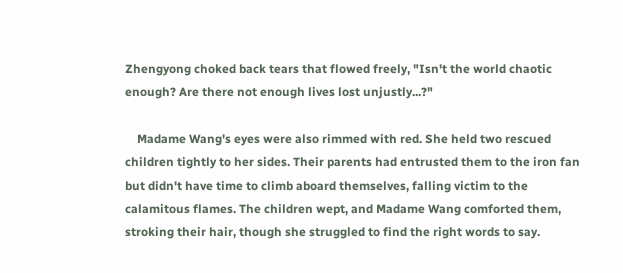Zhengyong choked back tears that flowed freely, "Isn't the world chaotic enough? Are there not enough lives lost unjustly...?"

    Madame Wang's eyes were also rimmed with red. She held two rescued children tightly to her sides. Their parents had entrusted them to the iron fan but didn't have time to climb aboard themselves, falling victim to the calamitous flames. The children wept, and Madame Wang comforted them, stroking their hair, though she struggled to find the right words to say.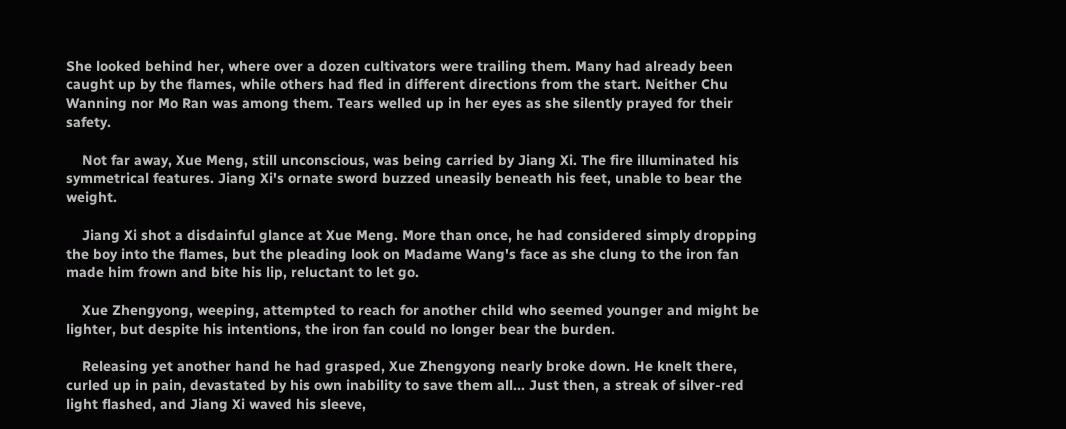She looked behind her, where over a dozen cultivators were trailing them. Many had already been caught up by the flames, while others had fled in different directions from the start. Neither Chu Wanning nor Mo Ran was among them. Tears welled up in her eyes as she silently prayed for their safety.

    Not far away, Xue Meng, still unconscious, was being carried by Jiang Xi. The fire illuminated his symmetrical features. Jiang Xi's ornate sword buzzed uneasily beneath his feet, unable to bear the weight.

    Jiang Xi shot a disdainful glance at Xue Meng. More than once, he had considered simply dropping the boy into the flames, but the pleading look on Madame Wang's face as she clung to the iron fan made him frown and bite his lip, reluctant to let go.

    Xue Zhengyong, weeping, attempted to reach for another child who seemed younger and might be lighter, but despite his intentions, the iron fan could no longer bear the burden.

    Releasing yet another hand he had grasped, Xue Zhengyong nearly broke down. He knelt there, curled up in pain, devastated by his own inability to save them all... Just then, a streak of silver-red light flashed, and Jiang Xi waved his sleeve,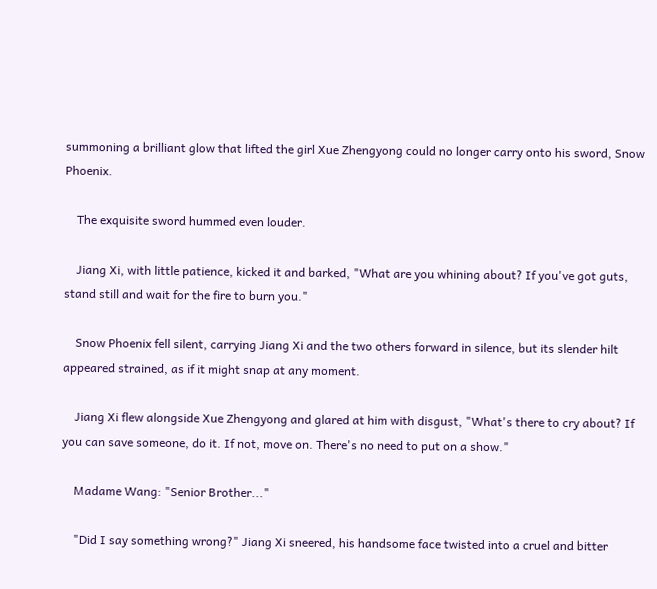summoning a brilliant glow that lifted the girl Xue Zhengyong could no longer carry onto his sword, Snow Phoenix.

    The exquisite sword hummed even louder.

    Jiang Xi, with little patience, kicked it and barked, "What are you whining about? If you've got guts, stand still and wait for the fire to burn you."

    Snow Phoenix fell silent, carrying Jiang Xi and the two others forward in silence, but its slender hilt appeared strained, as if it might snap at any moment.

    Jiang Xi flew alongside Xue Zhengyong and glared at him with disgust, "What's there to cry about? If you can save someone, do it. If not, move on. There's no need to put on a show."

    Madame Wang: "Senior Brother..."

    "Did I say something wrong?" Jiang Xi sneered, his handsome face twisted into a cruel and bitter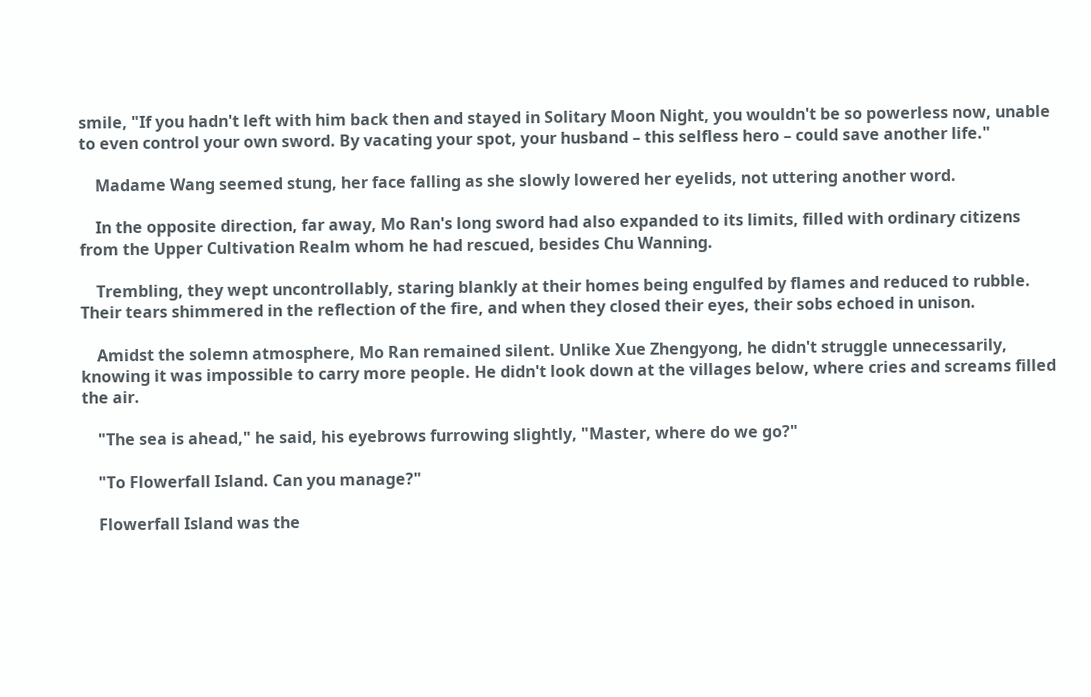smile, "If you hadn't left with him back then and stayed in Solitary Moon Night, you wouldn't be so powerless now, unable to even control your own sword. By vacating your spot, your husband – this selfless hero – could save another life."

    Madame Wang seemed stung, her face falling as she slowly lowered her eyelids, not uttering another word.

    In the opposite direction, far away, Mo Ran's long sword had also expanded to its limits, filled with ordinary citizens from the Upper Cultivation Realm whom he had rescued, besides Chu Wanning.

    Trembling, they wept uncontrollably, staring blankly at their homes being engulfed by flames and reduced to rubble. Their tears shimmered in the reflection of the fire, and when they closed their eyes, their sobs echoed in unison.

    Amidst the solemn atmosphere, Mo Ran remained silent. Unlike Xue Zhengyong, he didn't struggle unnecessarily, knowing it was impossible to carry more people. He didn't look down at the villages below, where cries and screams filled the air.

    "The sea is ahead," he said, his eyebrows furrowing slightly, "Master, where do we go?"

    "To Flowerfall Island. Can you manage?"

    Flowerfall Island was the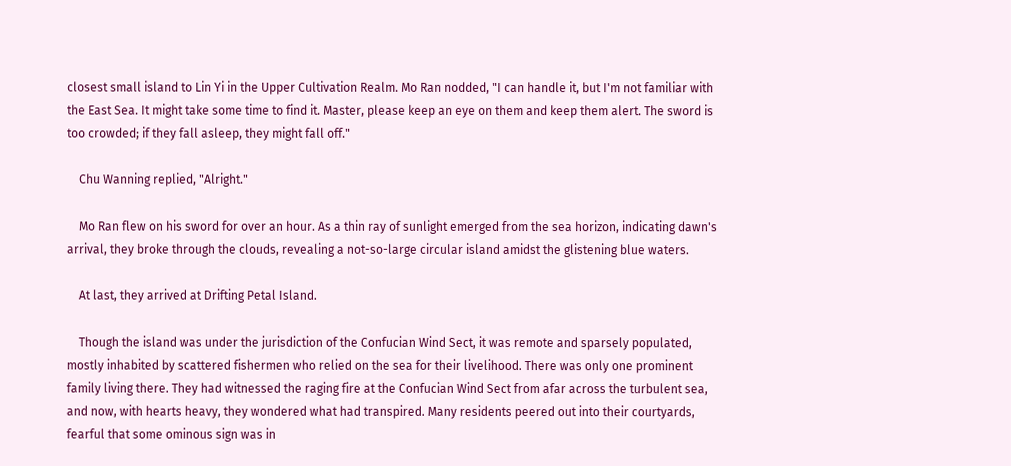closest small island to Lin Yi in the Upper Cultivation Realm. Mo Ran nodded, "I can handle it, but I'm not familiar with the East Sea. It might take some time to find it. Master, please keep an eye on them and keep them alert. The sword is too crowded; if they fall asleep, they might fall off."

    Chu Wanning replied, "Alright."

    Mo Ran flew on his sword for over an hour. As a thin ray of sunlight emerged from the sea horizon, indicating dawn's arrival, they broke through the clouds, revealing a not-so-large circular island amidst the glistening blue waters.

    At last, they arrived at Drifting Petal Island.

    Though the island was under the jurisdiction of the Confucian Wind Sect, it was remote and sparsely populated, mostly inhabited by scattered fishermen who relied on the sea for their livelihood. There was only one prominent family living there. They had witnessed the raging fire at the Confucian Wind Sect from afar across the turbulent sea, and now, with hearts heavy, they wondered what had transpired. Many residents peered out into their courtyards, fearful that some ominous sign was in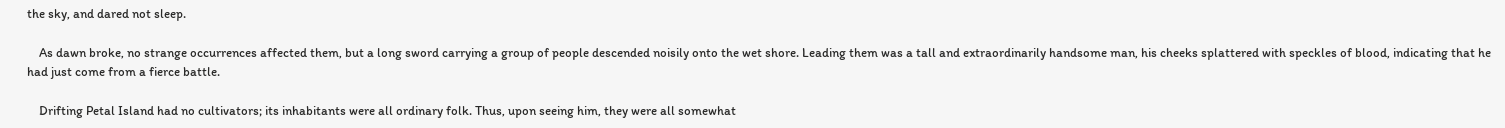the sky, and dared not sleep.

    As dawn broke, no strange occurrences affected them, but a long sword carrying a group of people descended noisily onto the wet shore. Leading them was a tall and extraordinarily handsome man, his cheeks splattered with speckles of blood, indicating that he had just come from a fierce battle.

    Drifting Petal Island had no cultivators; its inhabitants were all ordinary folk. Thus, upon seeing him, they were all somewhat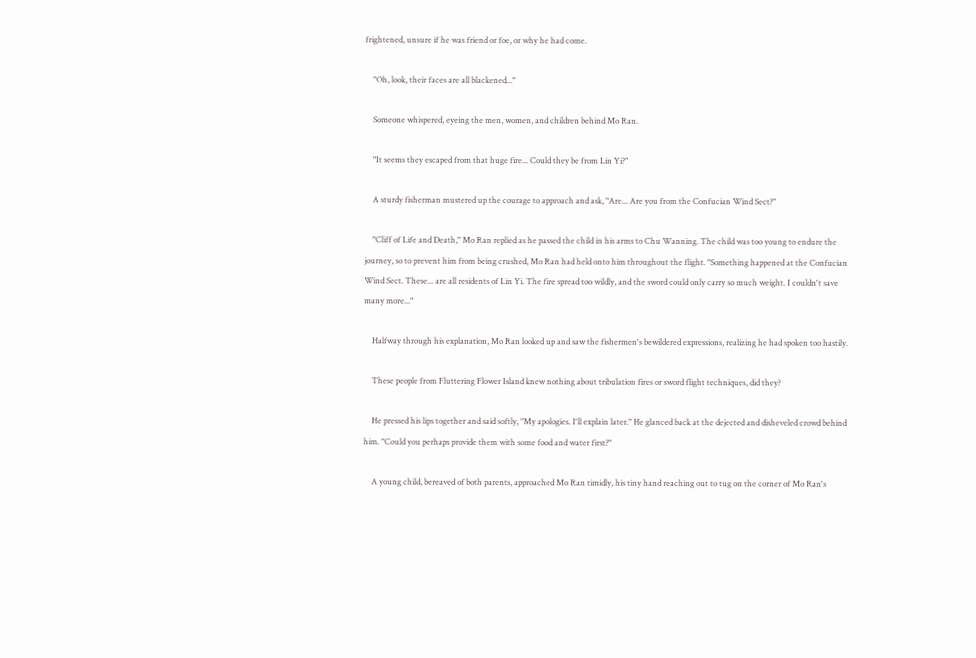frightened, unsure if he was friend or foe, or why he had come.

    "Oh, look, their faces are all blackened..."

    Someone whispered, eyeing the men, women, and children behind Mo Ran.

    "It seems they escaped from that huge fire... Could they be from Lin Yi?"

    A sturdy fisherman mustered up the courage to approach and ask, "Are... Are you from the Confucian Wind Sect?"

    "Cliff of Life and Death," Mo Ran replied as he passed the child in his arms to Chu Wanning. The child was too young to endure the journey, so to prevent him from being crushed, Mo Ran had held onto him throughout the flight. "Something happened at the Confucian Wind Sect. These... are all residents of Lin Yi. The fire spread too wildly, and the sword could only carry so much weight. I couldn't save many more..."

    Halfway through his explanation, Mo Ran looked up and saw the fishermen's bewildered expressions, realizing he had spoken too hastily.

    These people from Fluttering Flower Island knew nothing about tribulation fires or sword flight techniques, did they?

    He pressed his lips together and said softly, "My apologies. I'll explain later." He glanced back at the dejected and disheveled crowd behind him. "Could you perhaps provide them with some food and water first?"

    A young child, bereaved of both parents, approached Mo Ran timidly, his tiny hand reaching out to tug on the corner of Mo Ran's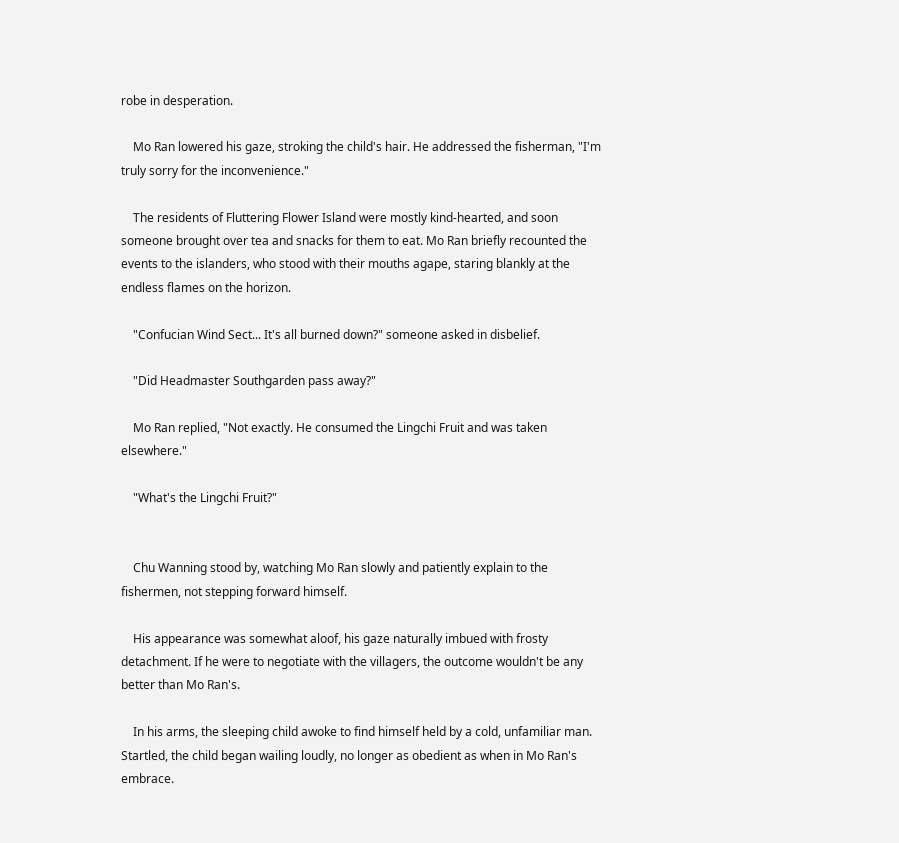robe in desperation.

    Mo Ran lowered his gaze, stroking the child's hair. He addressed the fisherman, "I'm truly sorry for the inconvenience."

    The residents of Fluttering Flower Island were mostly kind-hearted, and soon someone brought over tea and snacks for them to eat. Mo Ran briefly recounted the events to the islanders, who stood with their mouths agape, staring blankly at the endless flames on the horizon.

    "Confucian Wind Sect... It's all burned down?" someone asked in disbelief.

    "Did Headmaster Southgarden pass away?"

    Mo Ran replied, "Not exactly. He consumed the Lingchi Fruit and was taken elsewhere."

    "What's the Lingchi Fruit?"


    Chu Wanning stood by, watching Mo Ran slowly and patiently explain to the fishermen, not stepping forward himself.

    His appearance was somewhat aloof, his gaze naturally imbued with frosty detachment. If he were to negotiate with the villagers, the outcome wouldn't be any better than Mo Ran's.

    In his arms, the sleeping child awoke to find himself held by a cold, unfamiliar man. Startled, the child began wailing loudly, no longer as obedient as when in Mo Ran's embrace.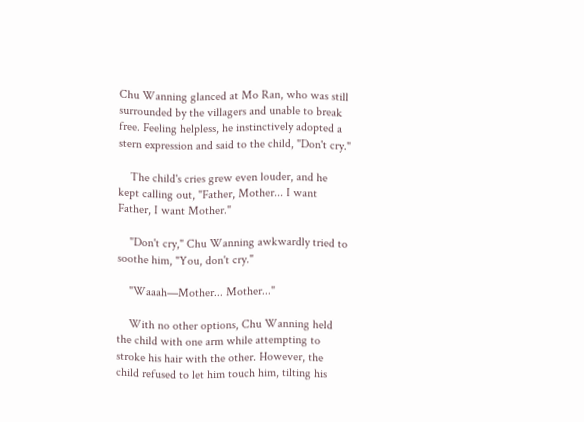Chu Wanning glanced at Mo Ran, who was still surrounded by the villagers and unable to break free. Feeling helpless, he instinctively adopted a stern expression and said to the child, "Don't cry."

    The child's cries grew even louder, and he kept calling out, "Father, Mother... I want Father, I want Mother."

    "Don't cry," Chu Wanning awkwardly tried to soothe him, "You, don't cry."

    "Waaah—Mother... Mother..."

    With no other options, Chu Wanning held the child with one arm while attempting to stroke his hair with the other. However, the child refused to let him touch him, tilting his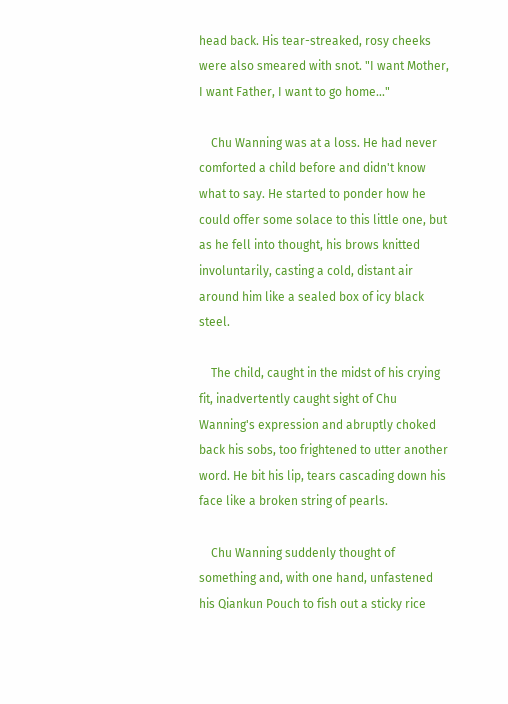head back. His tear-streaked, rosy cheeks were also smeared with snot. "I want Mother, I want Father, I want to go home..."

    Chu Wanning was at a loss. He had never comforted a child before and didn't know what to say. He started to ponder how he could offer some solace to this little one, but as he fell into thought, his brows knitted involuntarily, casting a cold, distant air around him like a sealed box of icy black steel.

    The child, caught in the midst of his crying fit, inadvertently caught sight of Chu Wanning's expression and abruptly choked back his sobs, too frightened to utter another word. He bit his lip, tears cascading down his face like a broken string of pearls.

    Chu Wanning suddenly thought of something and, with one hand, unfastened his Qiankun Pouch to fish out a sticky rice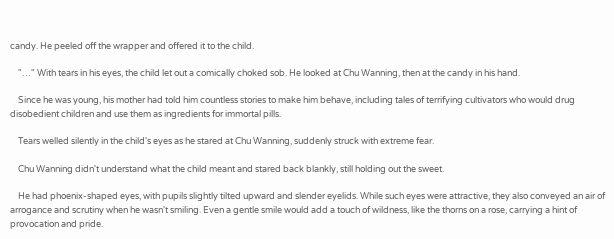candy. He peeled off the wrapper and offered it to the child.

    "…" With tears in his eyes, the child let out a comically choked sob. He looked at Chu Wanning, then at the candy in his hand.

    Since he was young, his mother had told him countless stories to make him behave, including tales of terrifying cultivators who would drug disobedient children and use them as ingredients for immortal pills.

    Tears welled silently in the child's eyes as he stared at Chu Wanning, suddenly struck with extreme fear.

    Chu Wanning didn't understand what the child meant and stared back blankly, still holding out the sweet.

    He had phoenix-shaped eyes, with pupils slightly tilted upward and slender eyelids. While such eyes were attractive, they also conveyed an air of arrogance and scrutiny when he wasn't smiling. Even a gentle smile would add a touch of wildness, like the thorns on a rose, carrying a hint of provocation and pride.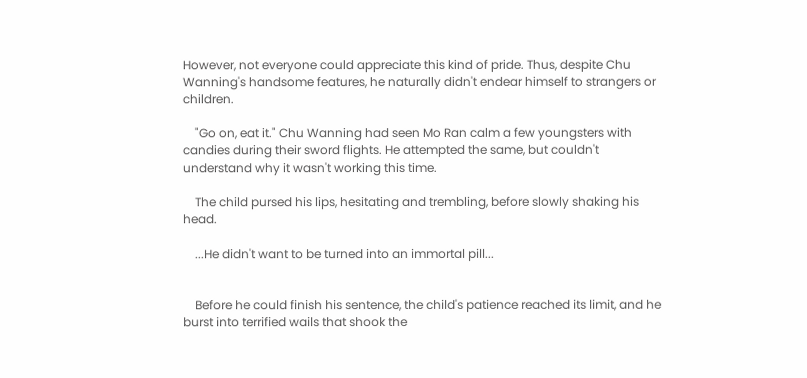However, not everyone could appreciate this kind of pride. Thus, despite Chu Wanning's handsome features, he naturally didn't endear himself to strangers or children.

    "Go on, eat it." Chu Wanning had seen Mo Ran calm a few youngsters with candies during their sword flights. He attempted the same, but couldn't understand why it wasn't working this time.

    The child pursed his lips, hesitating and trembling, before slowly shaking his head.

    ...He didn't want to be turned into an immortal pill...


    Before he could finish his sentence, the child's patience reached its limit, and he burst into terrified wails that shook the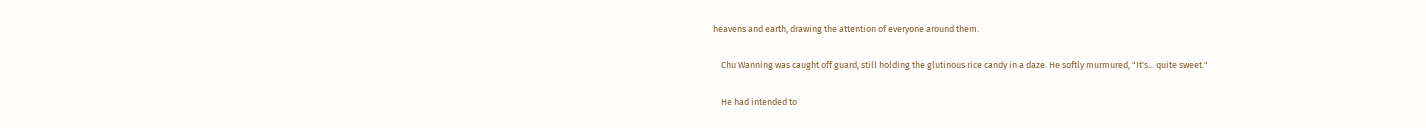heavens and earth, drawing the attention of everyone around them.

    Chu Wanning was caught off guard, still holding the glutinous rice candy in a daze. He softly murmured, "It's... quite sweet."

    He had intended to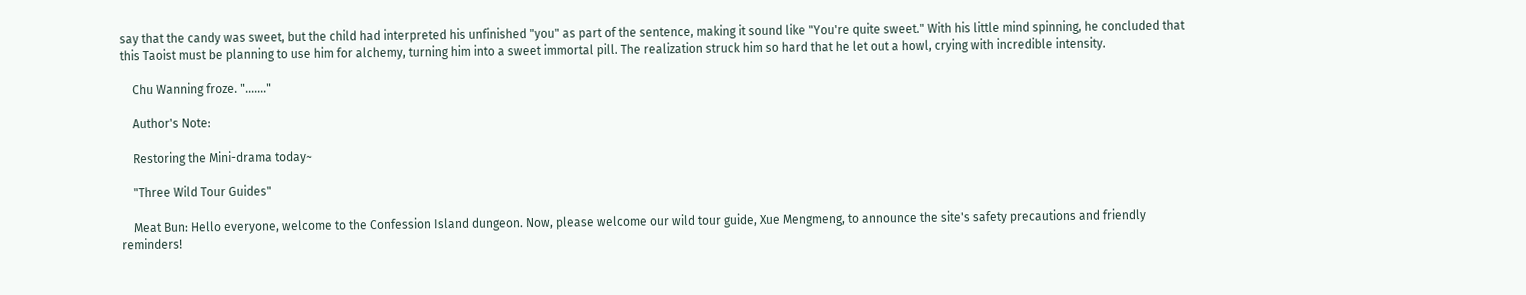say that the candy was sweet, but the child had interpreted his unfinished "you" as part of the sentence, making it sound like "You're quite sweet." With his little mind spinning, he concluded that this Taoist must be planning to use him for alchemy, turning him into a sweet immortal pill. The realization struck him so hard that he let out a howl, crying with incredible intensity.

    Chu Wanning froze. "......."

    Author's Note:

    Restoring the Mini-drama today~

    "Three Wild Tour Guides"

    Meat Bun: Hello everyone, welcome to the Confession Island dungeon. Now, please welcome our wild tour guide, Xue Mengmeng, to announce the site's safety precautions and friendly reminders!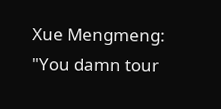Xue Mengmeng: "You damn tour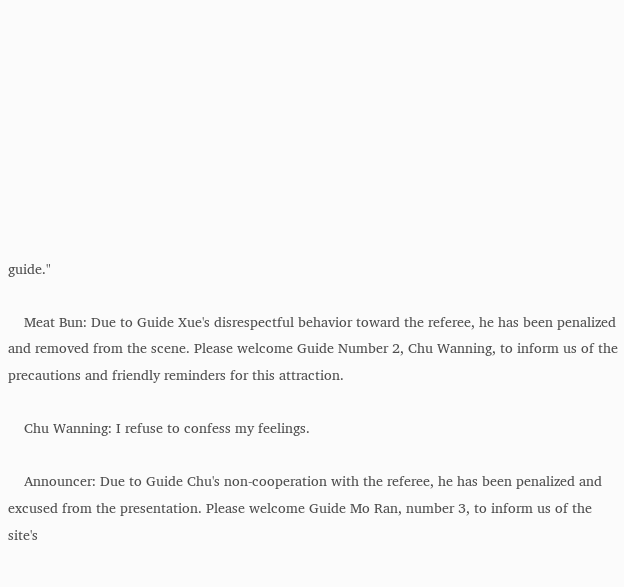guide."

    Meat Bun: Due to Guide Xue's disrespectful behavior toward the referee, he has been penalized and removed from the scene. Please welcome Guide Number 2, Chu Wanning, to inform us of the precautions and friendly reminders for this attraction.

    Chu Wanning: I refuse to confess my feelings.

    Announcer: Due to Guide Chu's non-cooperation with the referee, he has been penalized and excused from the presentation. Please welcome Guide Mo Ran, number 3, to inform us of the site's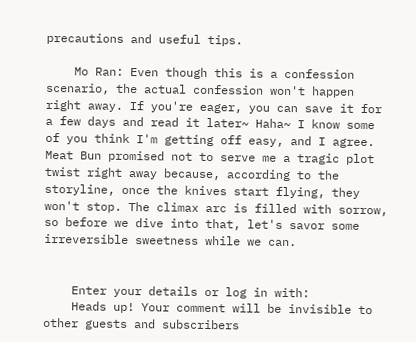precautions and useful tips.

    Mo Ran: Even though this is a confession scenario, the actual confession won't happen right away. If you're eager, you can save it for a few days and read it later~ Haha~ I know some of you think I'm getting off easy, and I agree. Meat Bun promised not to serve me a tragic plot twist right away because, according to the storyline, once the knives start flying, they won't stop. The climax arc is filled with sorrow, so before we dive into that, let's savor some irreversible sweetness while we can.


    Enter your details or log in with:
    Heads up! Your comment will be invisible to other guests and subscribers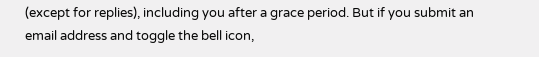(except for replies), including you after a grace period. But if you submit an email address and toggle the bell icon,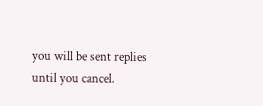you will be sent replies until you cancel.